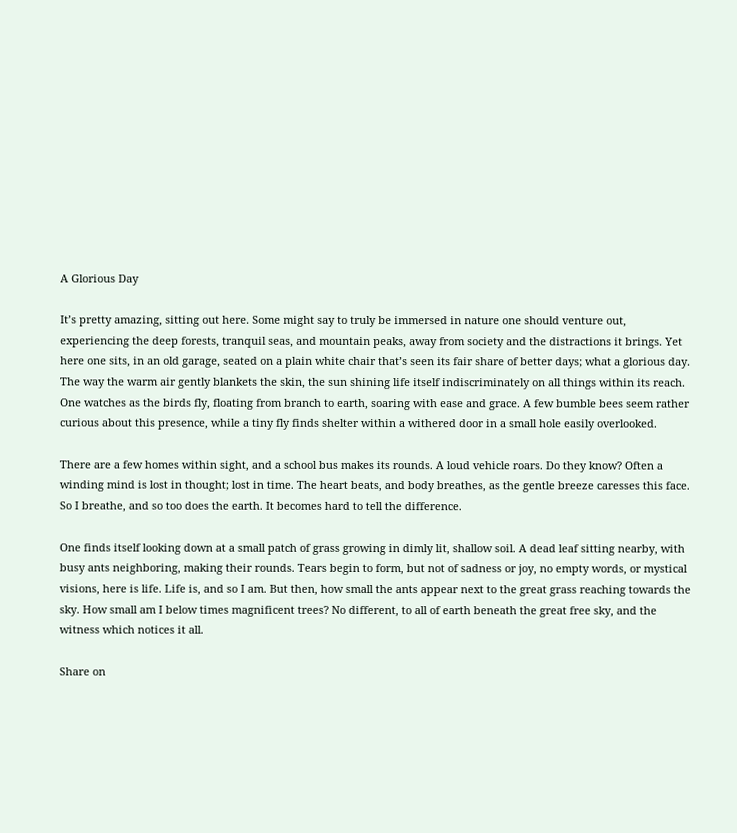A Glorious Day

It’s pretty amazing, sitting out here. Some might say to truly be immersed in nature one should venture out, experiencing the deep forests, tranquil seas, and mountain peaks, away from society and the distractions it brings. Yet here one sits, in an old garage, seated on a plain white chair that’s seen its fair share of better days; what a glorious day. The way the warm air gently blankets the skin, the sun shining life itself indiscriminately on all things within its reach. One watches as the birds fly, floating from branch to earth, soaring with ease and grace. A few bumble bees seem rather curious about this presence, while a tiny fly finds shelter within a withered door in a small hole easily overlooked.

There are a few homes within sight, and a school bus makes its rounds. A loud vehicle roars. Do they know? Often a winding mind is lost in thought; lost in time. The heart beats, and body breathes, as the gentle breeze caresses this face. So I breathe, and so too does the earth. It becomes hard to tell the difference.

One finds itself looking down at a small patch of grass growing in dimly lit, shallow soil. A dead leaf sitting nearby, with busy ants neighboring, making their rounds. Tears begin to form, but not of sadness or joy, no empty words, or mystical visions, here is life. Life is, and so I am. But then, how small the ants appear next to the great grass reaching towards the sky. How small am I below times magnificent trees? No different, to all of earth beneath the great free sky, and the witness which notices it all.

Share on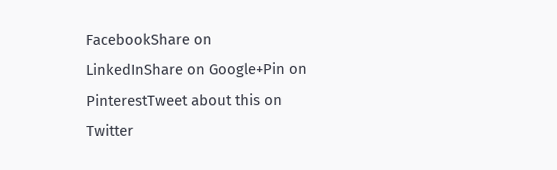FacebookShare on LinkedInShare on Google+Pin on PinterestTweet about this on Twitter